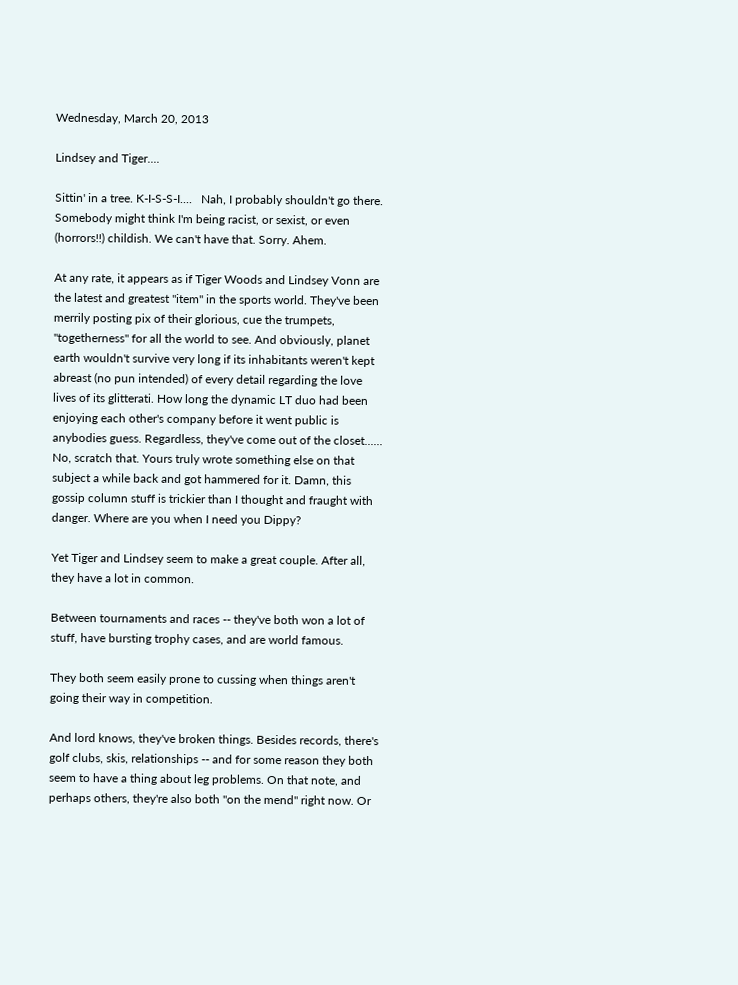Wednesday, March 20, 2013

Lindsey and Tiger....

Sittin' in a tree. K-I-S-S-I....   Nah, I probably shouldn't go there. Somebody might think I'm being racist, or sexist, or even (horrors!!) childish. We can't have that. Sorry. Ahem.

At any rate, it appears as if Tiger Woods and Lindsey Vonn are the latest and greatest "item" in the sports world. They've been merrily posting pix of their glorious, cue the trumpets, "togetherness" for all the world to see. And obviously, planet earth wouldn't survive very long if its inhabitants weren't kept abreast (no pun intended) of every detail regarding the love lives of its glitterati. How long the dynamic LT duo had been enjoying each other's company before it went public is anybodies guess. Regardless, they've come out of the closet...... No, scratch that. Yours truly wrote something else on that subject a while back and got hammered for it. Damn, this gossip column stuff is trickier than I thought and fraught with danger. Where are you when I need you Dippy?

Yet Tiger and Lindsey seem to make a great couple. After all, they have a lot in common.

Between tournaments and races -- they've both won a lot of stuff, have bursting trophy cases, and are world famous.

They both seem easily prone to cussing when things aren't going their way in competition.

And lord knows, they've broken things. Besides records, there's golf clubs, skis, relationships -- and for some reason they both seem to have a thing about leg problems. On that note, and perhaps others, they're also both "on the mend" right now. Or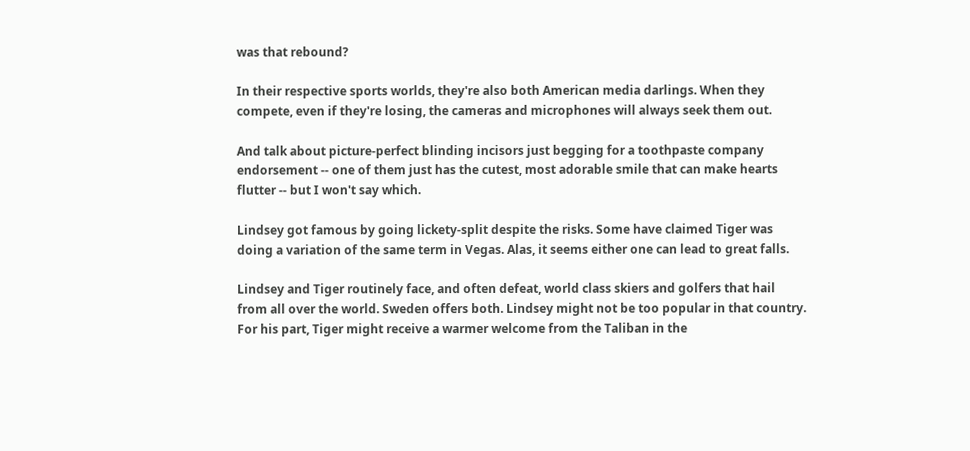was that rebound?

In their respective sports worlds, they're also both American media darlings. When they compete, even if they're losing, the cameras and microphones will always seek them out.

And talk about picture-perfect blinding incisors just begging for a toothpaste company endorsement -- one of them just has the cutest, most adorable smile that can make hearts flutter -- but I won't say which.

Lindsey got famous by going lickety-split despite the risks. Some have claimed Tiger was doing a variation of the same term in Vegas. Alas, it seems either one can lead to great falls.

Lindsey and Tiger routinely face, and often defeat, world class skiers and golfers that hail from all over the world. Sweden offers both. Lindsey might not be too popular in that country. For his part, Tiger might receive a warmer welcome from the Taliban in the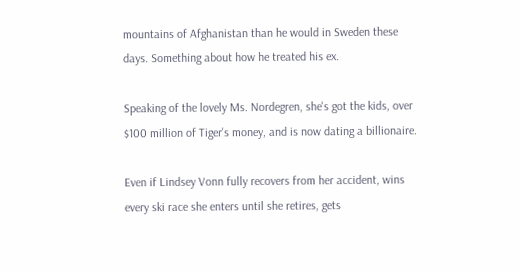mountains of Afghanistan than he would in Sweden these days. Something about how he treated his ex.

Speaking of the lovely Ms. Nordegren, she's got the kids, over $100 million of Tiger's money, and is now dating a billionaire.

Even if Lindsey Vonn fully recovers from her accident, wins every ski race she enters until she retires, gets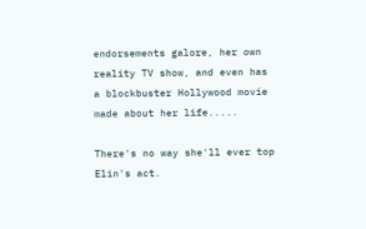endorsements galore, her own reality TV show, and even has a blockbuster Hollywood movie made about her life.....

There's no way she'll ever top Elin's act.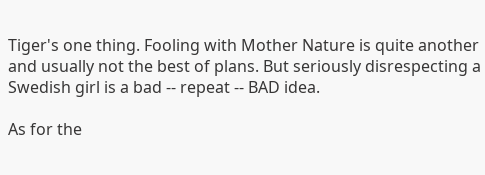Tiger's one thing. Fooling with Mother Nature is quite another and usually not the best of plans. But seriously disrespecting a Swedish girl is a bad -- repeat -- BAD idea.

As for the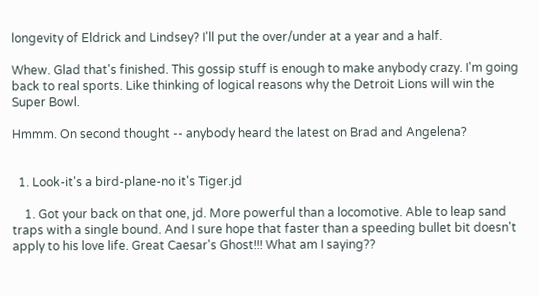longevity of Eldrick and Lindsey? I'll put the over/under at a year and a half.

Whew. Glad that's finished. This gossip stuff is enough to make anybody crazy. I'm going back to real sports. Like thinking of logical reasons why the Detroit Lions will win the Super Bowl.

Hmmm. On second thought -- anybody heard the latest on Brad and Angelena?


  1. Look-it's a bird-plane-no it's Tiger.jd

    1. Got your back on that one, jd. More powerful than a locomotive. Able to leap sand traps with a single bound. And I sure hope that faster than a speeding bullet bit doesn't apply to his love life. Great Caesar's Ghost!!! What am I saying??